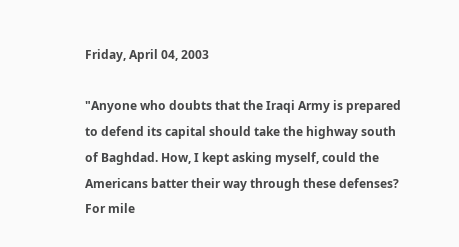Friday, April 04, 2003

"Anyone who doubts that the Iraqi Army is prepared to defend its capital should take the highway south of Baghdad. How, I kept asking myself, could the Americans batter their way through these defenses? For mile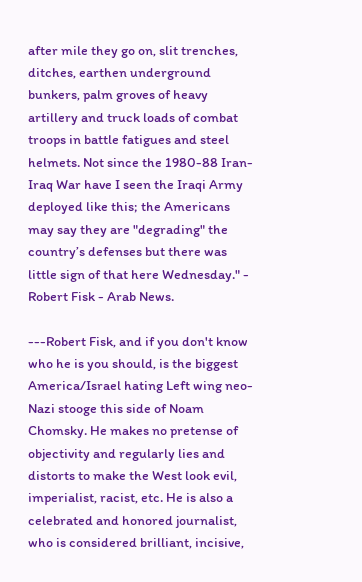after mile they go on, slit trenches, ditches, earthen underground bunkers, palm groves of heavy artillery and truck loads of combat troops in battle fatigues and steel helmets. Not since the 1980-88 Iran-Iraq War have I seen the Iraqi Army deployed like this; the Americans may say they are "degrading" the country’s defenses but there was little sign of that here Wednesday." - Robert Fisk - Arab News.

---Robert Fisk, and if you don't know who he is you should, is the biggest America/Israel hating Left wing neo-Nazi stooge this side of Noam Chomsky. He makes no pretense of objectivity and regularly lies and distorts to make the West look evil, imperialist, racist, etc. He is also a celebrated and honored journalist, who is considered brilliant, incisive,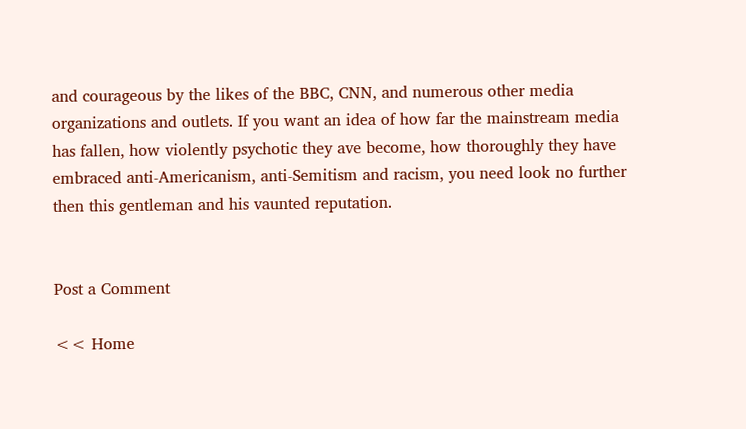and courageous by the likes of the BBC, CNN, and numerous other media organizations and outlets. If you want an idea of how far the mainstream media has fallen, how violently psychotic they ave become, how thoroughly they have embraced anti-Americanism, anti-Semitism and racism, you need look no further then this gentleman and his vaunted reputation.


Post a Comment

<< Home